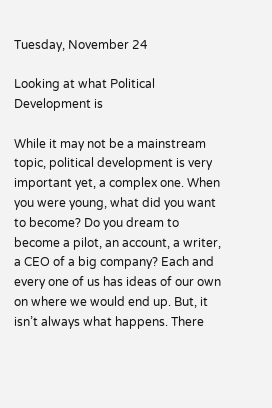Tuesday, November 24

Looking at what Political Development is

While it may not be a mainstream topic, political development is very important yet, a complex one. When you were young, what did you want to become? Do you dream to become a pilot, an account, a writer, a CEO of a big company? Each and every one of us has ideas of our own on where we would end up. But, it isn’t always what happens. There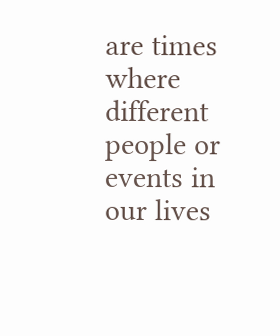are times where different people or events in our lives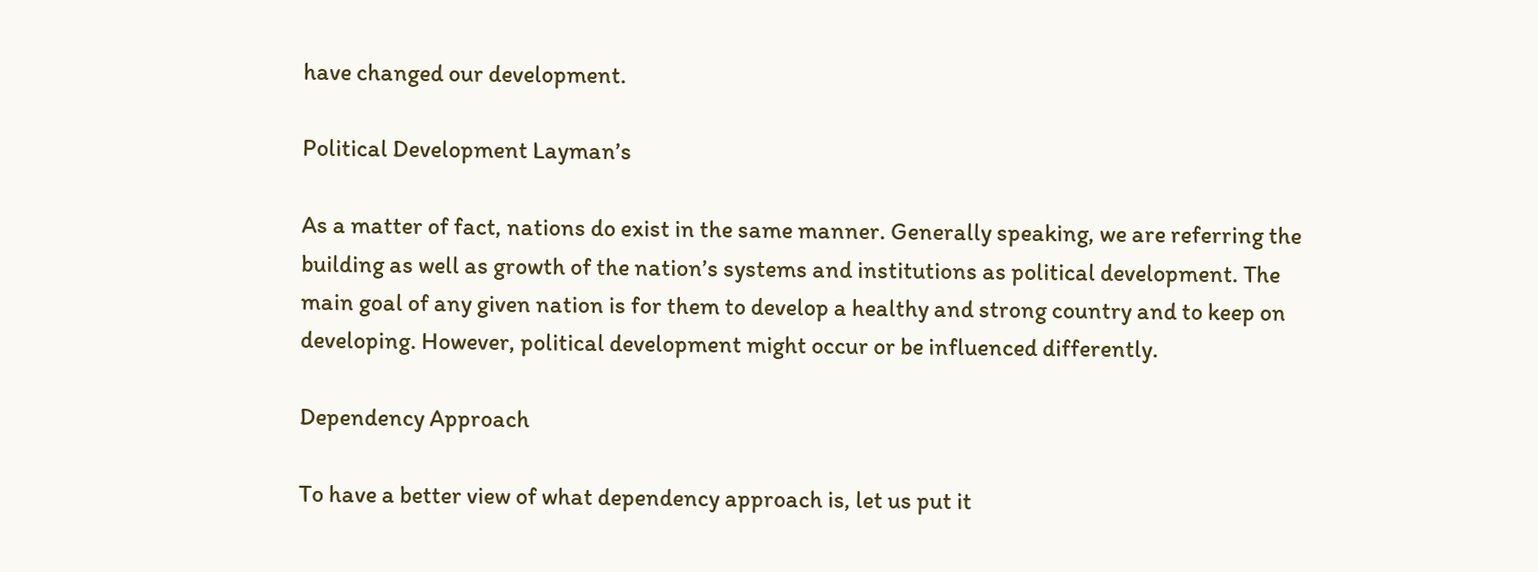have changed our development.

Political Development Layman’s

As a matter of fact, nations do exist in the same manner. Generally speaking, we are referring the building as well as growth of the nation’s systems and institutions as political development. The main goal of any given nation is for them to develop a healthy and strong country and to keep on developing. However, political development might occur or be influenced differently.

Dependency Approach

To have a better view of what dependency approach is, let us put it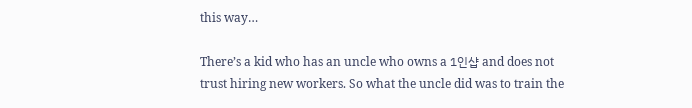this way…

There’s a kid who has an uncle who owns a 1인샵 and does not trust hiring new workers. So what the uncle did was to train the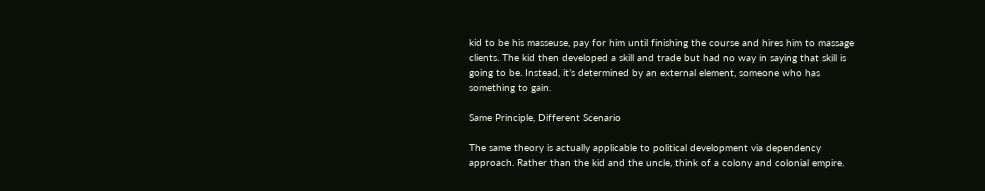kid to be his masseuse, pay for him until finishing the course and hires him to massage clients. The kid then developed a skill and trade but had no way in saying that skill is going to be. Instead, it’s determined by an external element, someone who has something to gain.

Same Principle, Different Scenario

The same theory is actually applicable to political development via dependency approach. Rather than the kid and the uncle, think of a colony and colonial empire.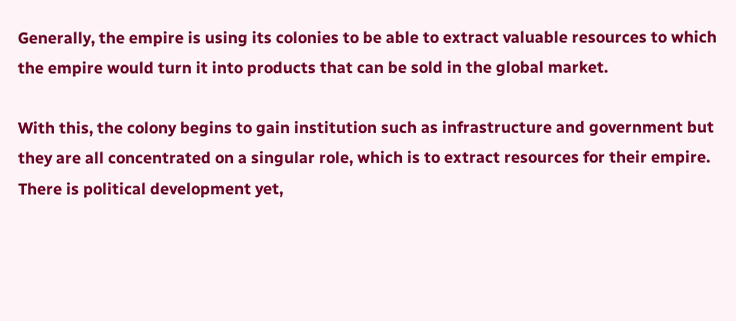Generally, the empire is using its colonies to be able to extract valuable resources to which the empire would turn it into products that can be sold in the global market.

With this, the colony begins to gain institution such as infrastructure and government but they are all concentrated on a singular role, which is to extract resources for their empire. There is political development yet,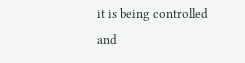it is being controlled and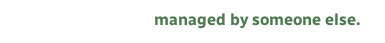managed by someone else.